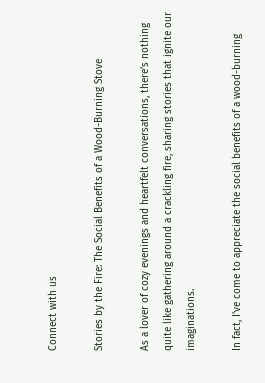Connect with us

Stories by the Fire: The Social Benefits of a Wood-Burning Stove

As a lover of cozy evenings and heartfelt conversations, there’s nothing quite like gathering around a crackling fire, sharing stories that ignite our imaginations.

In fact, I’ve come to appreciate the social benefits of a wood-burning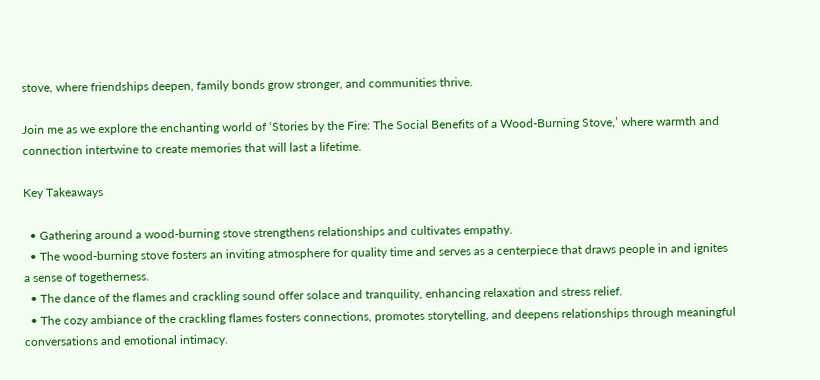stove, where friendships deepen, family bonds grow stronger, and communities thrive.

Join me as we explore the enchanting world of ‘Stories by the Fire: The Social Benefits of a Wood-Burning Stove,’ where warmth and connection intertwine to create memories that will last a lifetime.

Key Takeaways

  • Gathering around a wood-burning stove strengthens relationships and cultivates empathy.
  • The wood-burning stove fosters an inviting atmosphere for quality time and serves as a centerpiece that draws people in and ignites a sense of togetherness.
  • The dance of the flames and crackling sound offer solace and tranquility, enhancing relaxation and stress relief.
  • The cozy ambiance of the crackling flames fosters connections, promotes storytelling, and deepens relationships through meaningful conversations and emotional intimacy.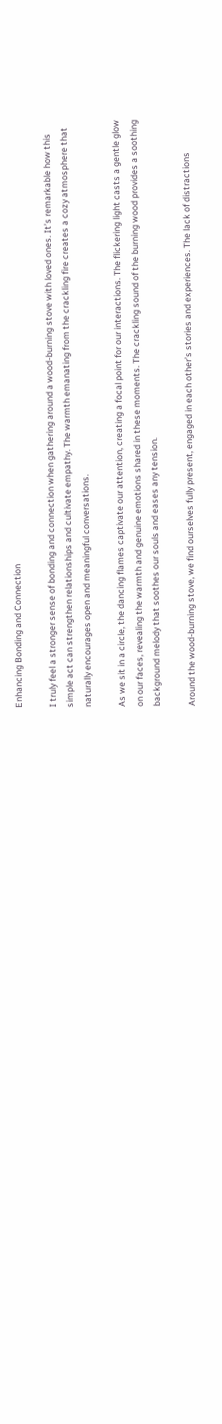Enhancing Bonding and Connection

I truly feel a stronger sense of bonding and connection when gathering around a wood-burning stove with loved ones. It’s remarkable how this simple act can strengthen relationships and cultivate empathy. The warmth emanating from the crackling fire creates a cozy atmosphere that naturally encourages open and meaningful conversations.

As we sit in a circle, the dancing flames captivate our attention, creating a focal point for our interactions. The flickering light casts a gentle glow on our faces, revealing the warmth and genuine emotions shared in these moments. The crackling sound of the burning wood provides a soothing background melody that soothes our souls and eases any tension.

Around the wood-burning stove, we find ourselves fully present, engaged in each other’s stories and experiences. The lack of distractions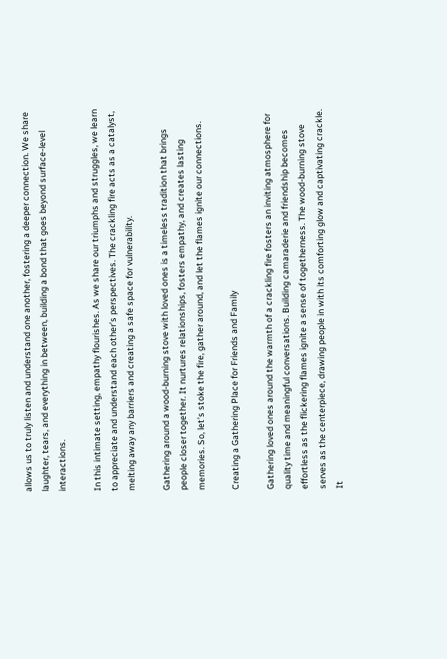allows us to truly listen and understand one another, fostering a deeper connection. We share laughter, tears, and everything in between, building a bond that goes beyond surface-level interactions.

In this intimate setting, empathy flourishes. As we share our triumphs and struggles, we learn to appreciate and understand each other’s perspectives. The crackling fire acts as a catalyst, melting away any barriers and creating a safe space for vulnerability.

Gathering around a wood-burning stove with loved ones is a timeless tradition that brings people closer together. It nurtures relationships, fosters empathy, and creates lasting memories. So, let’s stoke the fire, gather around, and let the flames ignite our connections.

Creating a Gathering Place for Friends and Family

Gathering loved ones around the warmth of a crackling fire fosters an inviting atmosphere for quality time and meaningful conversations. Building camaraderie and friendship becomes effortless as the flickering flames ignite a sense of togetherness. The wood-burning stove serves as the centerpiece, drawing people in with its comforting glow and captivating crackle. It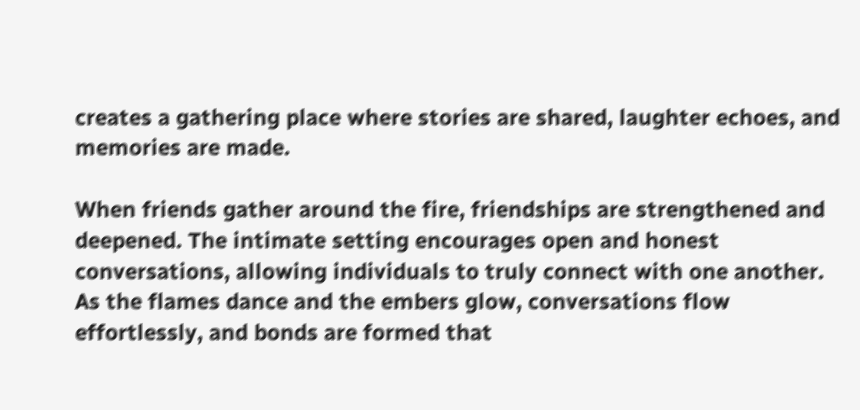creates a gathering place where stories are shared, laughter echoes, and memories are made.

When friends gather around the fire, friendships are strengthened and deepened. The intimate setting encourages open and honest conversations, allowing individuals to truly connect with one another. As the flames dance and the embers glow, conversations flow effortlessly, and bonds are formed that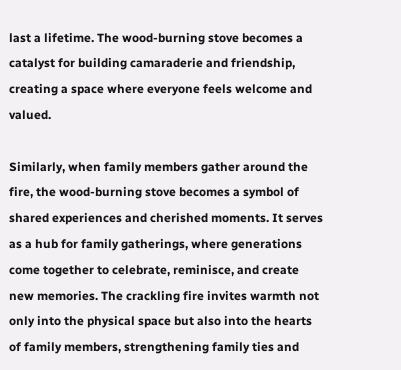last a lifetime. The wood-burning stove becomes a catalyst for building camaraderie and friendship, creating a space where everyone feels welcome and valued.

Similarly, when family members gather around the fire, the wood-burning stove becomes a symbol of shared experiences and cherished moments. It serves as a hub for family gatherings, where generations come together to celebrate, reminisce, and create new memories. The crackling fire invites warmth not only into the physical space but also into the hearts of family members, strengthening family ties and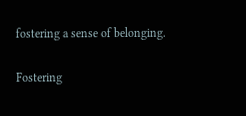fostering a sense of belonging.

Fostering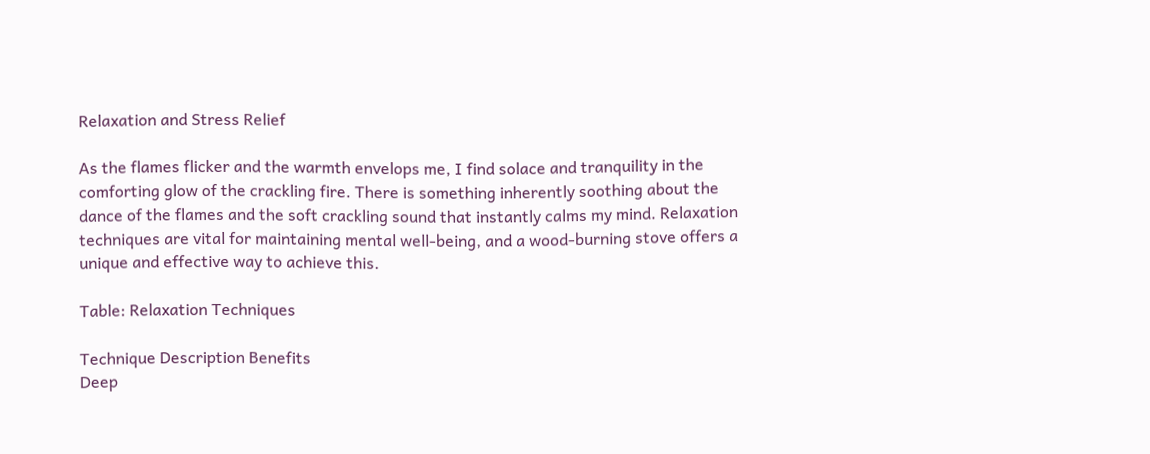Relaxation and Stress Relief

As the flames flicker and the warmth envelops me, I find solace and tranquility in the comforting glow of the crackling fire. There is something inherently soothing about the dance of the flames and the soft crackling sound that instantly calms my mind. Relaxation techniques are vital for maintaining mental well-being, and a wood-burning stove offers a unique and effective way to achieve this.

Table: Relaxation Techniques

Technique Description Benefits
Deep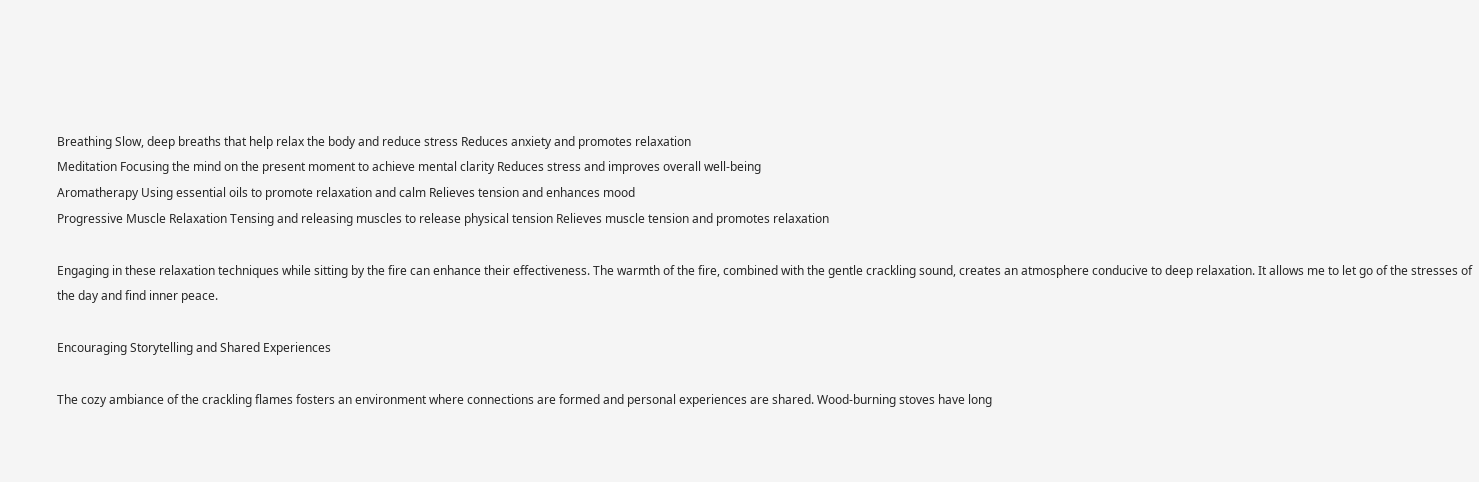Breathing Slow, deep breaths that help relax the body and reduce stress Reduces anxiety and promotes relaxation
Meditation Focusing the mind on the present moment to achieve mental clarity Reduces stress and improves overall well-being
Aromatherapy Using essential oils to promote relaxation and calm Relieves tension and enhances mood
Progressive Muscle Relaxation Tensing and releasing muscles to release physical tension Relieves muscle tension and promotes relaxation

Engaging in these relaxation techniques while sitting by the fire can enhance their effectiveness. The warmth of the fire, combined with the gentle crackling sound, creates an atmosphere conducive to deep relaxation. It allows me to let go of the stresses of the day and find inner peace.

Encouraging Storytelling and Shared Experiences

The cozy ambiance of the crackling flames fosters an environment where connections are formed and personal experiences are shared. Wood-burning stoves have long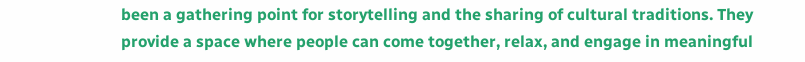been a gathering point for storytelling and the sharing of cultural traditions. They provide a space where people can come together, relax, and engage in meaningful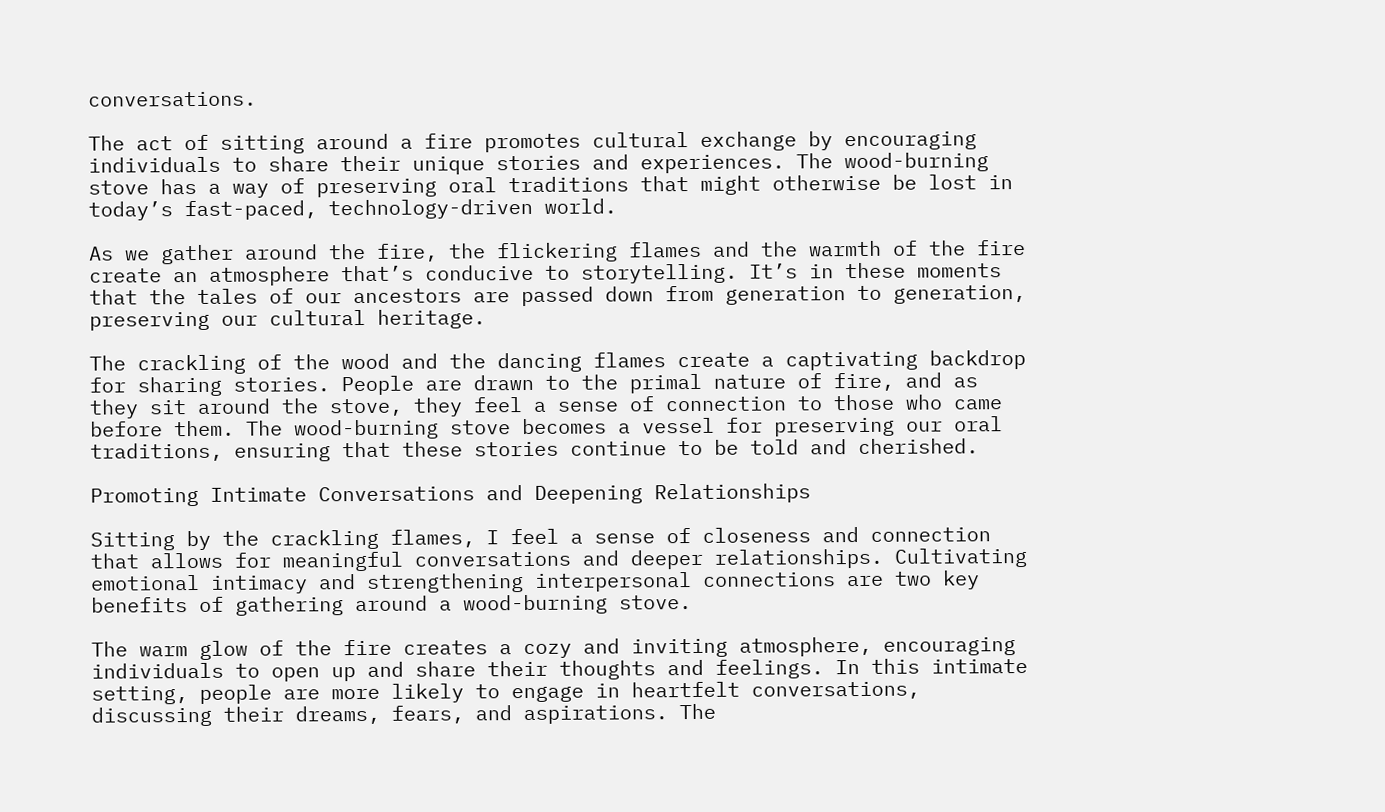conversations.

The act of sitting around a fire promotes cultural exchange by encouraging individuals to share their unique stories and experiences. The wood-burning stove has a way of preserving oral traditions that might otherwise be lost in today’s fast-paced, technology-driven world.

As we gather around the fire, the flickering flames and the warmth of the fire create an atmosphere that’s conducive to storytelling. It’s in these moments that the tales of our ancestors are passed down from generation to generation, preserving our cultural heritage.

The crackling of the wood and the dancing flames create a captivating backdrop for sharing stories. People are drawn to the primal nature of fire, and as they sit around the stove, they feel a sense of connection to those who came before them. The wood-burning stove becomes a vessel for preserving our oral traditions, ensuring that these stories continue to be told and cherished.

Promoting Intimate Conversations and Deepening Relationships

Sitting by the crackling flames, I feel a sense of closeness and connection that allows for meaningful conversations and deeper relationships. Cultivating emotional intimacy and strengthening interpersonal connections are two key benefits of gathering around a wood-burning stove.

The warm glow of the fire creates a cozy and inviting atmosphere, encouraging individuals to open up and share their thoughts and feelings. In this intimate setting, people are more likely to engage in heartfelt conversations, discussing their dreams, fears, and aspirations. The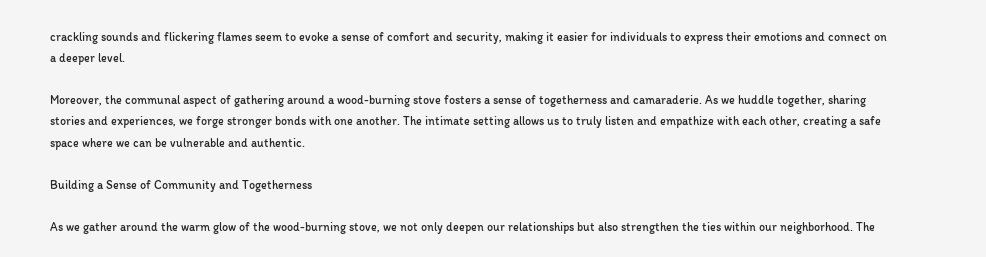crackling sounds and flickering flames seem to evoke a sense of comfort and security, making it easier for individuals to express their emotions and connect on a deeper level.

Moreover, the communal aspect of gathering around a wood-burning stove fosters a sense of togetherness and camaraderie. As we huddle together, sharing stories and experiences, we forge stronger bonds with one another. The intimate setting allows us to truly listen and empathize with each other, creating a safe space where we can be vulnerable and authentic.

Building a Sense of Community and Togetherness

As we gather around the warm glow of the wood-burning stove, we not only deepen our relationships but also strengthen the ties within our neighborhood. The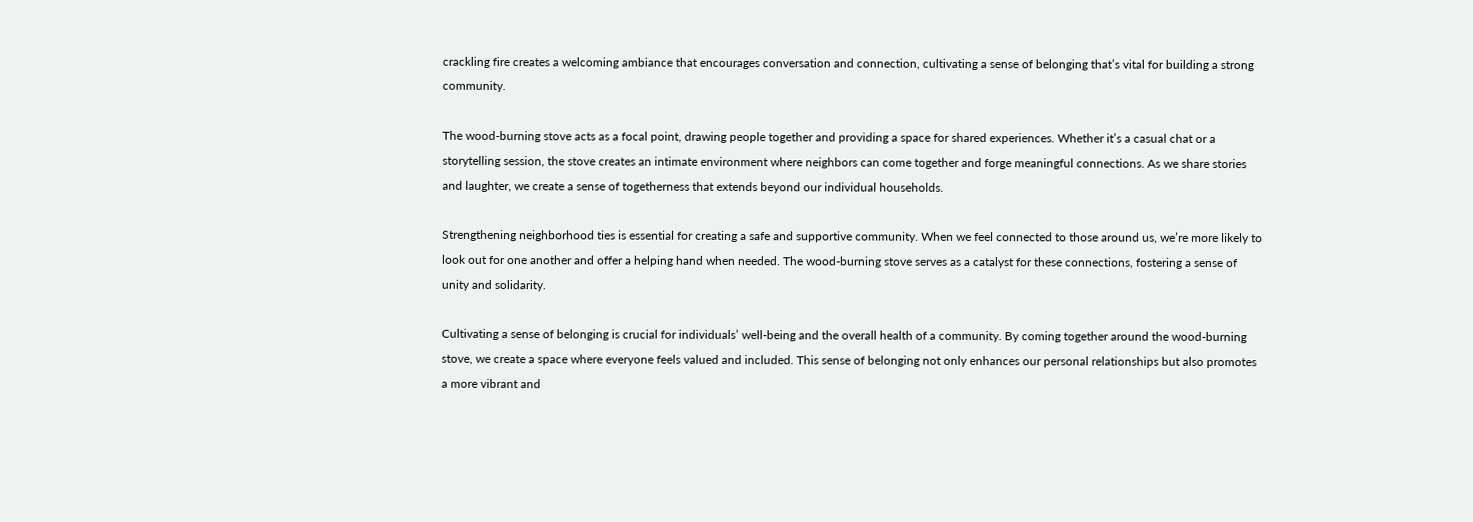crackling fire creates a welcoming ambiance that encourages conversation and connection, cultivating a sense of belonging that’s vital for building a strong community.

The wood-burning stove acts as a focal point, drawing people together and providing a space for shared experiences. Whether it’s a casual chat or a storytelling session, the stove creates an intimate environment where neighbors can come together and forge meaningful connections. As we share stories and laughter, we create a sense of togetherness that extends beyond our individual households.

Strengthening neighborhood ties is essential for creating a safe and supportive community. When we feel connected to those around us, we’re more likely to look out for one another and offer a helping hand when needed. The wood-burning stove serves as a catalyst for these connections, fostering a sense of unity and solidarity.

Cultivating a sense of belonging is crucial for individuals’ well-being and the overall health of a community. By coming together around the wood-burning stove, we create a space where everyone feels valued and included. This sense of belonging not only enhances our personal relationships but also promotes a more vibrant and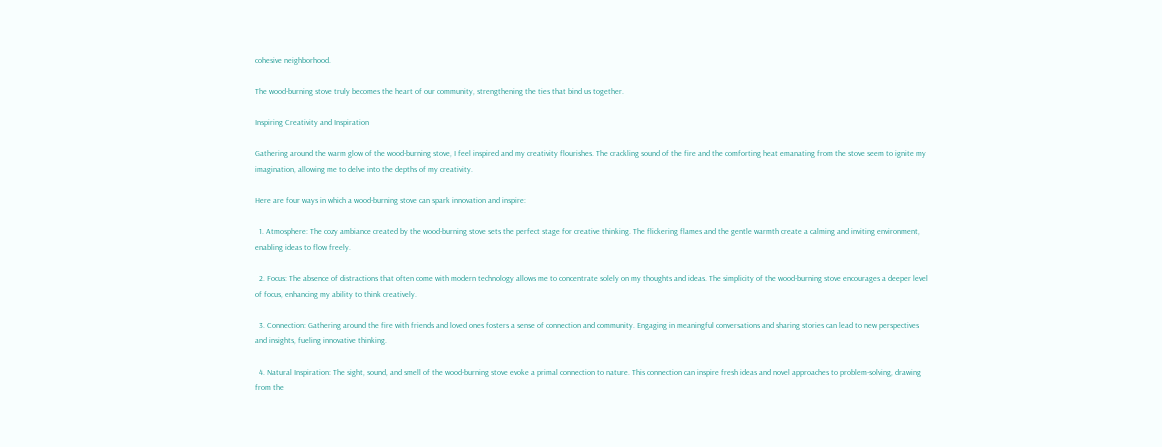cohesive neighborhood.

The wood-burning stove truly becomes the heart of our community, strengthening the ties that bind us together.

Inspiring Creativity and Inspiration

Gathering around the warm glow of the wood-burning stove, I feel inspired and my creativity flourishes. The crackling sound of the fire and the comforting heat emanating from the stove seem to ignite my imagination, allowing me to delve into the depths of my creativity.

Here are four ways in which a wood-burning stove can spark innovation and inspire:

  1. Atmosphere: The cozy ambiance created by the wood-burning stove sets the perfect stage for creative thinking. The flickering flames and the gentle warmth create a calming and inviting environment, enabling ideas to flow freely.

  2. Focus: The absence of distractions that often come with modern technology allows me to concentrate solely on my thoughts and ideas. The simplicity of the wood-burning stove encourages a deeper level of focus, enhancing my ability to think creatively.

  3. Connection: Gathering around the fire with friends and loved ones fosters a sense of connection and community. Engaging in meaningful conversations and sharing stories can lead to new perspectives and insights, fueling innovative thinking.

  4. Natural Inspiration: The sight, sound, and smell of the wood-burning stove evoke a primal connection to nature. This connection can inspire fresh ideas and novel approaches to problem-solving, drawing from the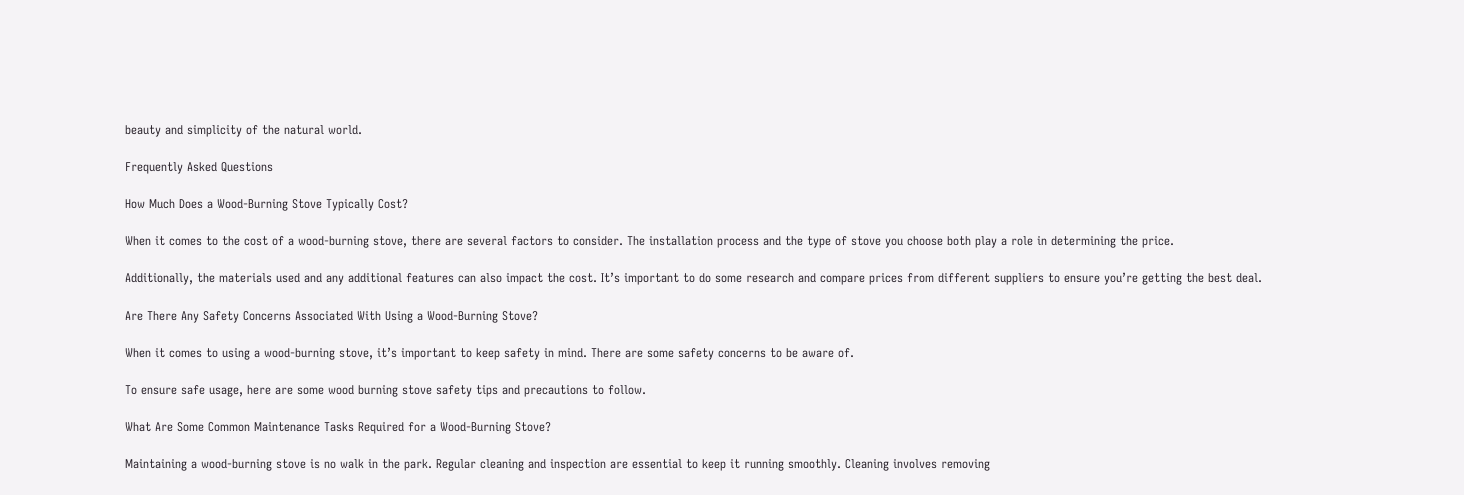beauty and simplicity of the natural world.

Frequently Asked Questions

How Much Does a Wood-Burning Stove Typically Cost?

When it comes to the cost of a wood-burning stove, there are several factors to consider. The installation process and the type of stove you choose both play a role in determining the price.

Additionally, the materials used and any additional features can also impact the cost. It’s important to do some research and compare prices from different suppliers to ensure you’re getting the best deal.

Are There Any Safety Concerns Associated With Using a Wood-Burning Stove?

When it comes to using a wood-burning stove, it’s important to keep safety in mind. There are some safety concerns to be aware of.

To ensure safe usage, here are some wood burning stove safety tips and precautions to follow.

What Are Some Common Maintenance Tasks Required for a Wood-Burning Stove?

Maintaining a wood-burning stove is no walk in the park. Regular cleaning and inspection are essential to keep it running smoothly. Cleaning involves removing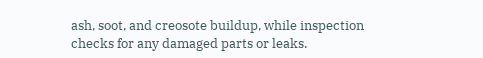ash, soot, and creosote buildup, while inspection checks for any damaged parts or leaks.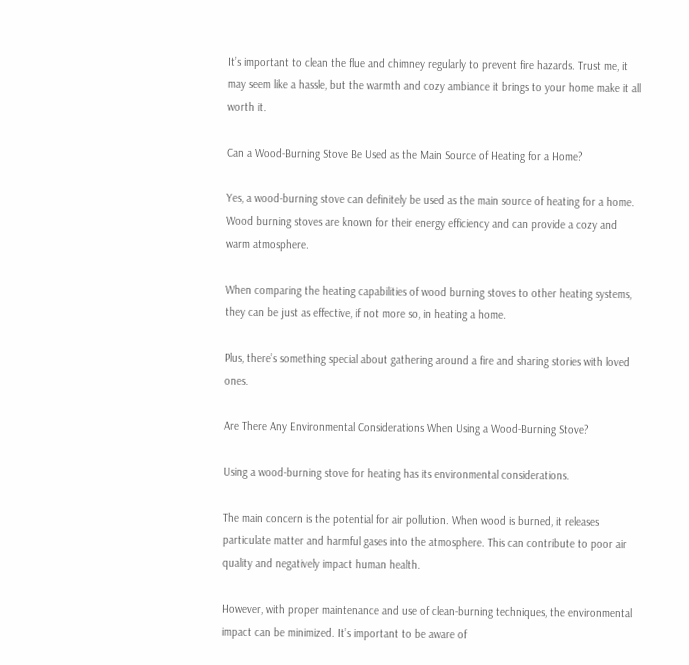It’s important to clean the flue and chimney regularly to prevent fire hazards. Trust me, it may seem like a hassle, but the warmth and cozy ambiance it brings to your home make it all worth it.

Can a Wood-Burning Stove Be Used as the Main Source of Heating for a Home?

Yes, a wood-burning stove can definitely be used as the main source of heating for a home. Wood burning stoves are known for their energy efficiency and can provide a cozy and warm atmosphere.

When comparing the heating capabilities of wood burning stoves to other heating systems, they can be just as effective, if not more so, in heating a home.

Plus, there’s something special about gathering around a fire and sharing stories with loved ones.

Are There Any Environmental Considerations When Using a Wood-Burning Stove?

Using a wood-burning stove for heating has its environmental considerations.

The main concern is the potential for air pollution. When wood is burned, it releases particulate matter and harmful gases into the atmosphere. This can contribute to poor air quality and negatively impact human health.

However, with proper maintenance and use of clean-burning techniques, the environmental impact can be minimized. It’s important to be aware of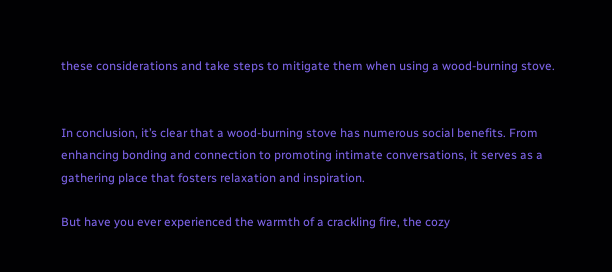these considerations and take steps to mitigate them when using a wood-burning stove.


In conclusion, it’s clear that a wood-burning stove has numerous social benefits. From enhancing bonding and connection to promoting intimate conversations, it serves as a gathering place that fosters relaxation and inspiration.

But have you ever experienced the warmth of a crackling fire, the cozy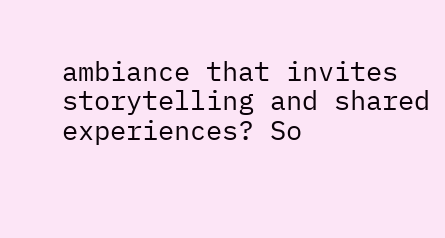ambiance that invites storytelling and shared experiences? So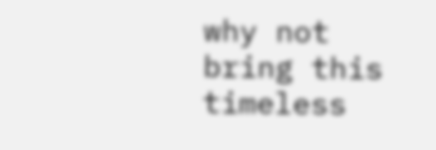why not bring this timeless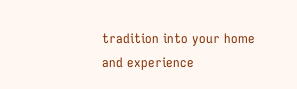tradition into your home and experience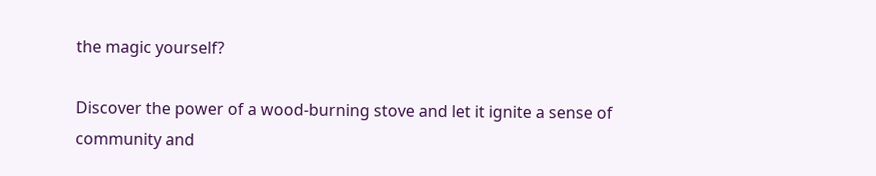the magic yourself?

Discover the power of a wood-burning stove and let it ignite a sense of community and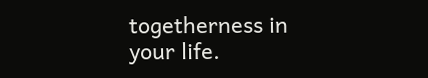togetherness in your life.